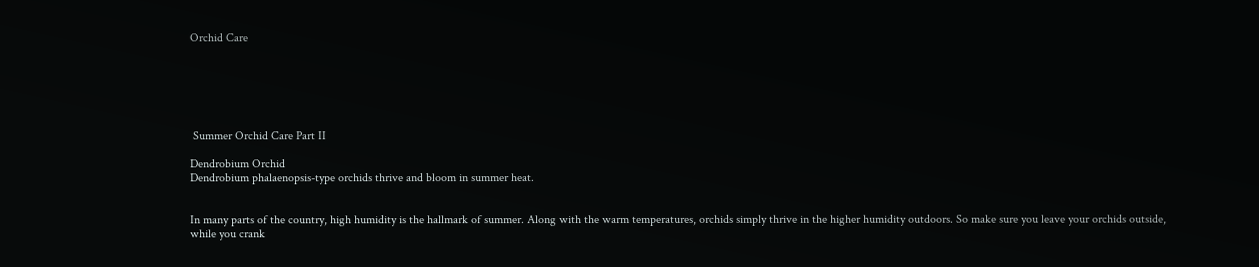Orchid Care






 Summer Orchid Care Part II

Dendrobium Orchid
Dendrobium phalaenopsis-type orchids thrive and bloom in summer heat.


In many parts of the country, high humidity is the hallmark of summer. Along with the warm temperatures, orchids simply thrive in the higher humidity outdoors. So make sure you leave your orchids outside, while you crank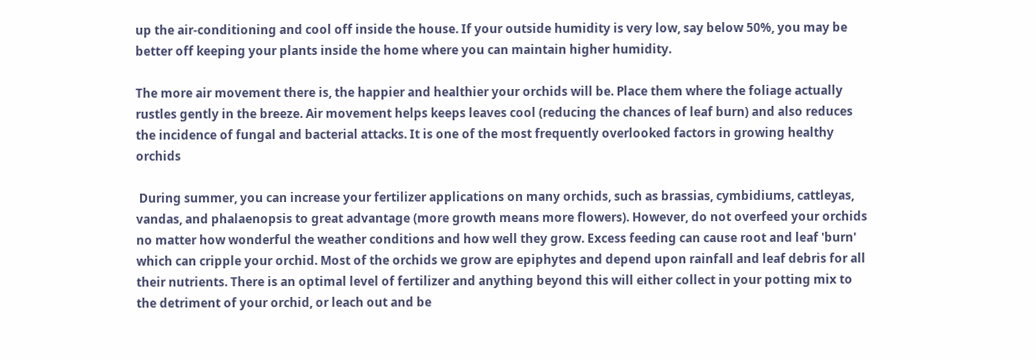up the air-conditioning and cool off inside the house. If your outside humidity is very low, say below 50%, you may be better off keeping your plants inside the home where you can maintain higher humidity.

The more air movement there is, the happier and healthier your orchids will be. Place them where the foliage actually rustles gently in the breeze. Air movement helps keeps leaves cool (reducing the chances of leaf burn) and also reduces the incidence of fungal and bacterial attacks. It is one of the most frequently overlooked factors in growing healthy orchids

 During summer, you can increase your fertilizer applications on many orchids, such as brassias, cymbidiums, cattleyas, vandas, and phalaenopsis to great advantage (more growth means more flowers). However, do not overfeed your orchids no matter how wonderful the weather conditions and how well they grow. Excess feeding can cause root and leaf 'burn' which can cripple your orchid. Most of the orchids we grow are epiphytes and depend upon rainfall and leaf debris for all their nutrients. There is an optimal level of fertilizer and anything beyond this will either collect in your potting mix to the detriment of your orchid, or leach out and be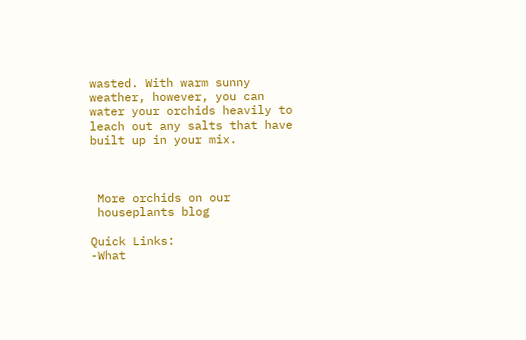wasted. With warm sunny weather, however, you can water your orchids heavily to leach out any salts that have built up in your mix.



 More orchids on our
 houseplants blog

Quick Links:
-What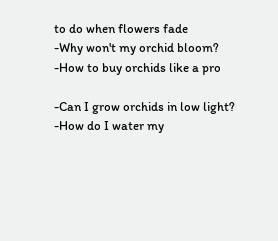to do when flowers fade
-Why won't my orchid bloom?
-How to buy orchids like a pro

-Can I grow orchids in low light?
-How do I water my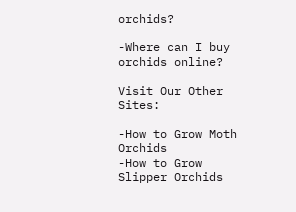orchids?

-Where can I buy orchids online?

Visit Our Other Sites:

-How to Grow Moth Orchids
-How to Grow Slipper Orchids